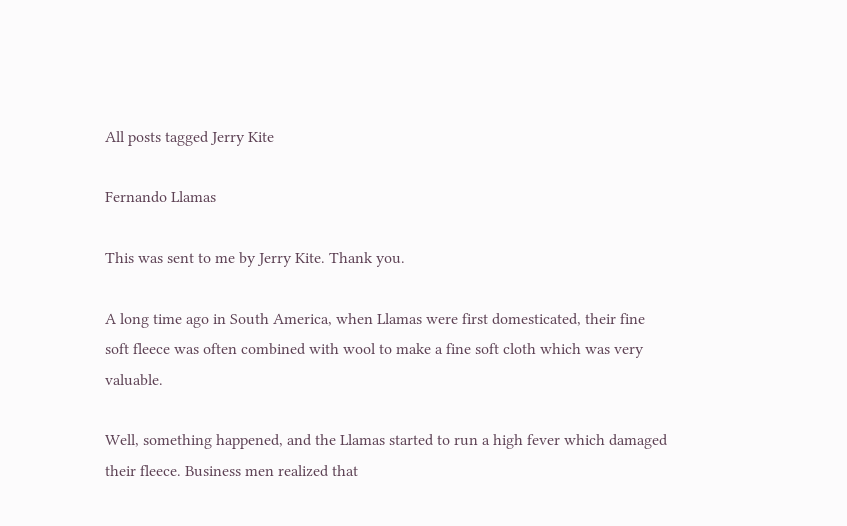All posts tagged Jerry Kite

Fernando Llamas

This was sent to me by Jerry Kite. Thank you.

A long time ago in South America, when Llamas were first domesticated, their fine soft fleece was often combined with wool to make a fine soft cloth which was very valuable.

Well, something happened, and the Llamas started to run a high fever which damaged their fleece. Business men realized that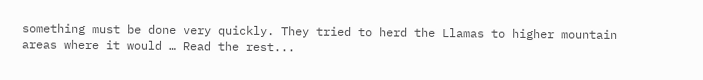something must be done very quickly. They tried to herd the Llamas to higher mountain areas where it would … Read the rest...